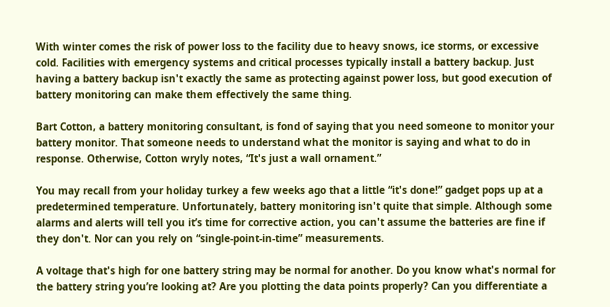With winter comes the risk of power loss to the facility due to heavy snows, ice storms, or excessive cold. Facilities with emergency systems and critical processes typically install a battery backup. Just having a battery backup isn't exactly the same as protecting against power loss, but good execution of battery monitoring can make them effectively the same thing.

Bart Cotton, a battery monitoring consultant, is fond of saying that you need someone to monitor your battery monitor. That someone needs to understand what the monitor is saying and what to do in response. Otherwise, Cotton wryly notes, “It's just a wall ornament.”

You may recall from your holiday turkey a few weeks ago that a little “it's done!” gadget pops up at a predetermined temperature. Unfortunately, battery monitoring isn't quite that simple. Although some alarms and alerts will tell you it’s time for corrective action, you can't assume the batteries are fine if they don't. Nor can you rely on “single-point-in-time” measurements.

A voltage that's high for one battery string may be normal for another. Do you know what's normal for the battery string you’re looking at? Are you plotting the data points properly? Can you differentiate a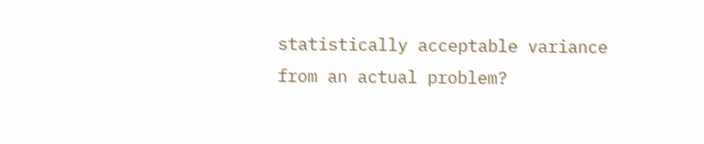statistically acceptable variance from an actual problem?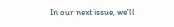In our next issue, we'll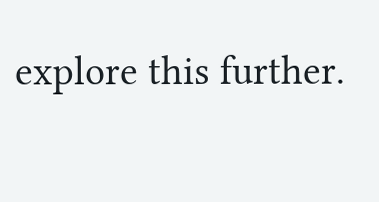explore this further.